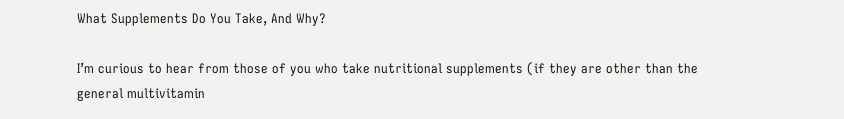What Supplements Do You Take, And Why?

I’m curious to hear from those of you who take nutritional supplements (if they are other than the general multivitamin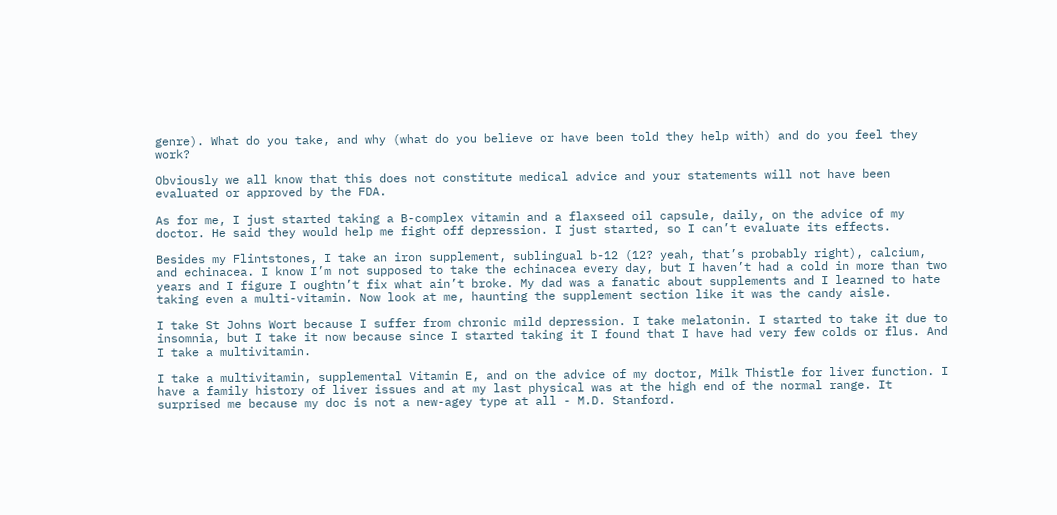genre). What do you take, and why (what do you believe or have been told they help with) and do you feel they work?

Obviously we all know that this does not constitute medical advice and your statements will not have been evaluated or approved by the FDA.

As for me, I just started taking a B-complex vitamin and a flaxseed oil capsule, daily, on the advice of my doctor. He said they would help me fight off depression. I just started, so I can’t evaluate its effects.

Besides my Flintstones, I take an iron supplement, sublingual b-12 (12? yeah, that’s probably right), calcium, and echinacea. I know I’m not supposed to take the echinacea every day, but I haven’t had a cold in more than two years and I figure I oughtn’t fix what ain’t broke. My dad was a fanatic about supplements and I learned to hate taking even a multi-vitamin. Now look at me, haunting the supplement section like it was the candy aisle.

I take St Johns Wort because I suffer from chronic mild depression. I take melatonin. I started to take it due to insomnia, but I take it now because since I started taking it I found that I have had very few colds or flus. And I take a multivitamin.

I take a multivitamin, supplemental Vitamin E, and on the advice of my doctor, Milk Thistle for liver function. I have a family history of liver issues and at my last physical was at the high end of the normal range. It surprised me because my doc is not a new-agey type at all - M.D. Stanford.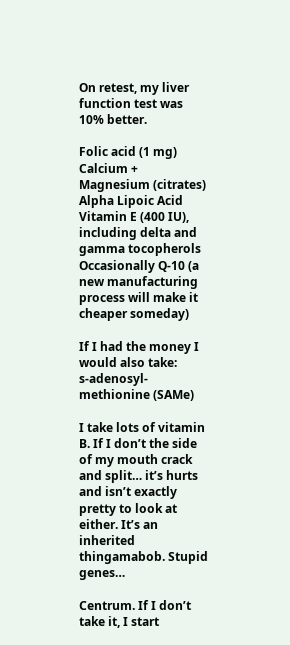On retest, my liver function test was 10% better.

Folic acid (1 mg)
Calcium + Magnesium (citrates)
Alpha Lipoic Acid
Vitamin E (400 IU), including delta and gamma tocopherols
Occasionally Q-10 (a new manufacturing process will make it cheaper someday)

If I had the money I would also take:
s-adenosyl-methionine (SAMe)

I take lots of vitamin B. If I don’t the side of my mouth crack and split… it’s hurts and isn’t exactly pretty to look at either. It’s an inherited thingamabob. Stupid genes…

Centrum. If I don’t take it, I start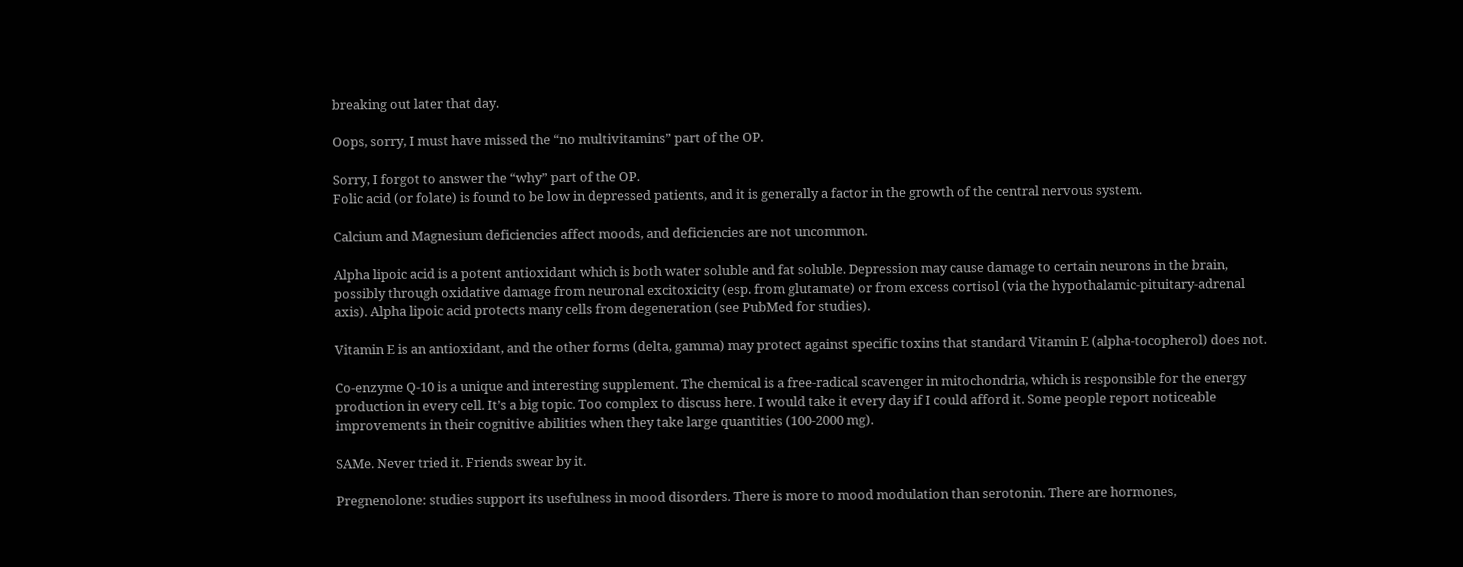breaking out later that day.

Oops, sorry, I must have missed the “no multivitamins” part of the OP.

Sorry, I forgot to answer the “why” part of the OP.
Folic acid (or folate) is found to be low in depressed patients, and it is generally a factor in the growth of the central nervous system.

Calcium and Magnesium deficiencies affect moods, and deficiencies are not uncommon.

Alpha lipoic acid is a potent antioxidant which is both water soluble and fat soluble. Depression may cause damage to certain neurons in the brain, possibly through oxidative damage from neuronal excitoxicity (esp. from glutamate) or from excess cortisol (via the hypothalamic-pituitary-adrenal axis). Alpha lipoic acid protects many cells from degeneration (see PubMed for studies).

Vitamin E is an antioxidant, and the other forms (delta, gamma) may protect against specific toxins that standard Vitamin E (alpha-tocopherol) does not.

Co-enzyme Q-10 is a unique and interesting supplement. The chemical is a free-radical scavenger in mitochondria, which is responsible for the energy production in every cell. It’s a big topic. Too complex to discuss here. I would take it every day if I could afford it. Some people report noticeable improvements in their cognitive abilities when they take large quantities (100-2000 mg).

SAMe. Never tried it. Friends swear by it.

Pregnenolone: studies support its usefulness in mood disorders. There is more to mood modulation than serotonin. There are hormones,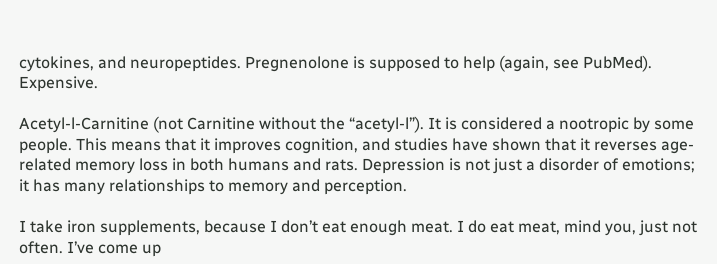cytokines, and neuropeptides. Pregnenolone is supposed to help (again, see PubMed). Expensive.

Acetyl-l-Carnitine (not Carnitine without the “acetyl-l”). It is considered a nootropic by some people. This means that it improves cognition, and studies have shown that it reverses age-related memory loss in both humans and rats. Depression is not just a disorder of emotions; it has many relationships to memory and perception.

I take iron supplements, because I don’t eat enough meat. I do eat meat, mind you, just not often. I’ve come up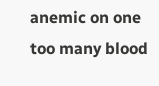anemic on one too many blood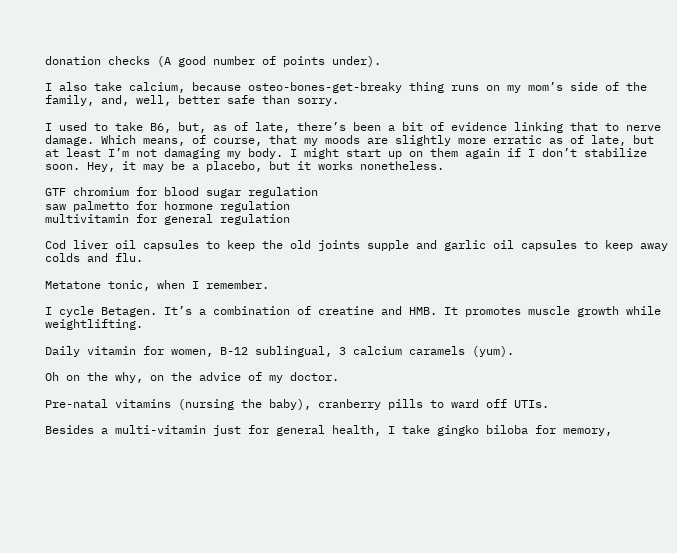donation checks (A good number of points under).

I also take calcium, because osteo-bones-get-breaky thing runs on my mom’s side of the family, and, well, better safe than sorry.

I used to take B6, but, as of late, there’s been a bit of evidence linking that to nerve damage. Which means, of course, that my moods are slightly more erratic as of late, but at least I’m not damaging my body. I might start up on them again if I don’t stabilize soon. Hey, it may be a placebo, but it works nonetheless.

GTF chromium for blood sugar regulation
saw palmetto for hormone regulation
multivitamin for general regulation

Cod liver oil capsules to keep the old joints supple and garlic oil capsules to keep away colds and flu.

Metatone tonic, when I remember.

I cycle Betagen. It’s a combination of creatine and HMB. It promotes muscle growth while weightlifting.

Daily vitamin for women, B-12 sublingual, 3 calcium caramels (yum).

Oh on the why, on the advice of my doctor.

Pre-natal vitamins (nursing the baby), cranberry pills to ward off UTIs.

Besides a multi-vitamin just for general health, I take gingko biloba for memory,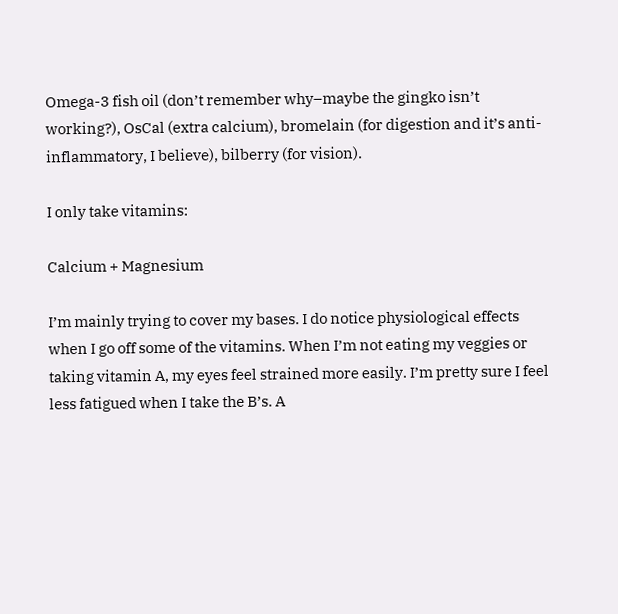Omega-3 fish oil (don’t remember why–maybe the gingko isn’t working?), OsCal (extra calcium), bromelain (for digestion and it’s anti-inflammatory, I believe), bilberry (for vision).

I only take vitamins:

Calcium + Magnesium

I’m mainly trying to cover my bases. I do notice physiological effects when I go off some of the vitamins. When I’m not eating my veggies or taking vitamin A, my eyes feel strained more easily. I’m pretty sure I feel less fatigued when I take the B’s. A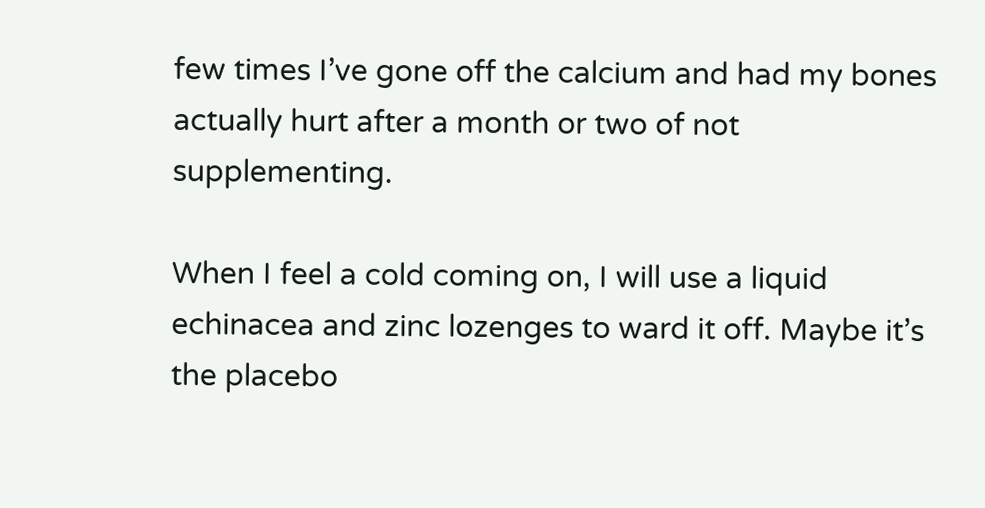few times I’ve gone off the calcium and had my bones actually hurt after a month or two of not supplementing.

When I feel a cold coming on, I will use a liquid echinacea and zinc lozenges to ward it off. Maybe it’s the placebo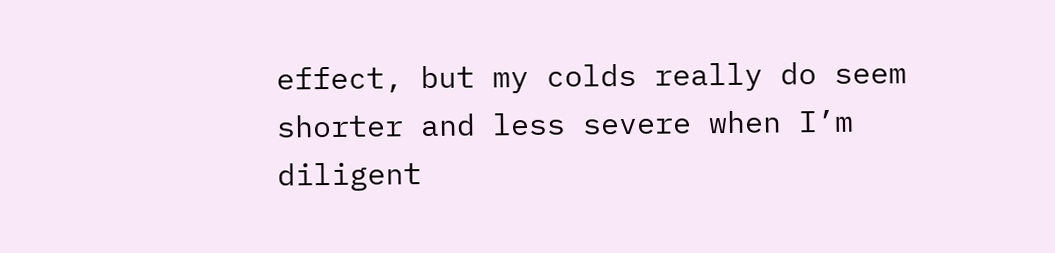effect, but my colds really do seem shorter and less severe when I’m diligent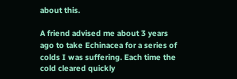about this.

A friend advised me about 3 years ago to take Echinacea for a series of colds I was suffering. Each time the cold cleared quickly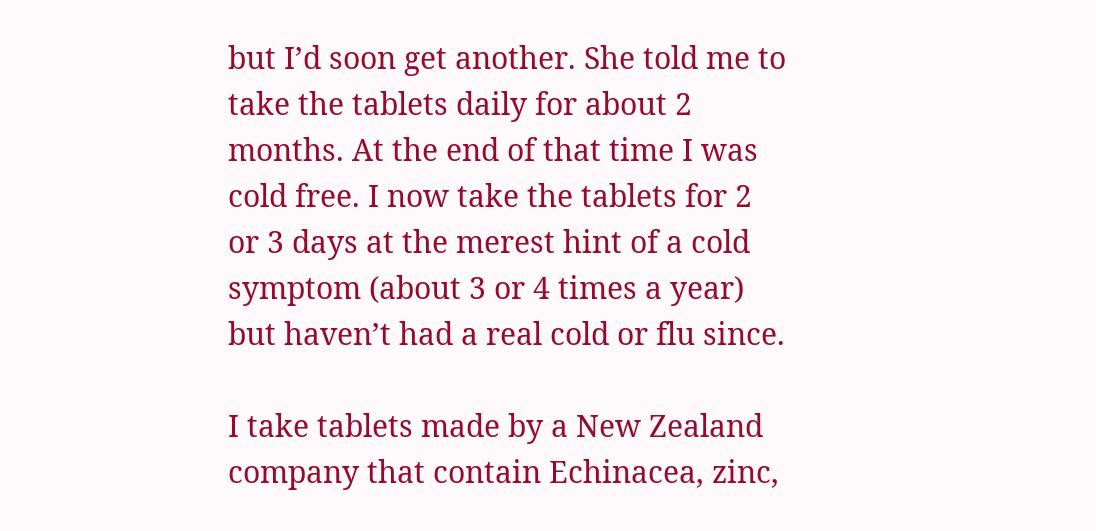but I’d soon get another. She told me to take the tablets daily for about 2 months. At the end of that time I was cold free. I now take the tablets for 2 or 3 days at the merest hint of a cold symptom (about 3 or 4 times a year) but haven’t had a real cold or flu since.

I take tablets made by a New Zealand company that contain Echinacea, zinc,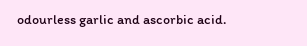odourless garlic and ascorbic acid.